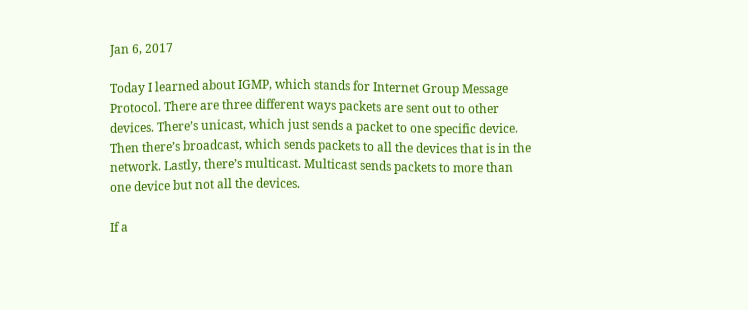Jan 6, 2017

Today I learned about IGMP, which stands for Internet Group Message Protocol. There are three different ways packets are sent out to other devices. There’s unicast, which just sends a packet to one specific device. Then there’s broadcast, which sends packets to all the devices that is in the network. Lastly, there’s multicast. Multicast sends packets to more than one device but not all the devices.

If a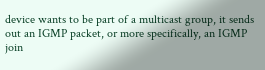device wants to be part of a multicast group, it sends out an IGMP packet, or more specifically, an IGMP join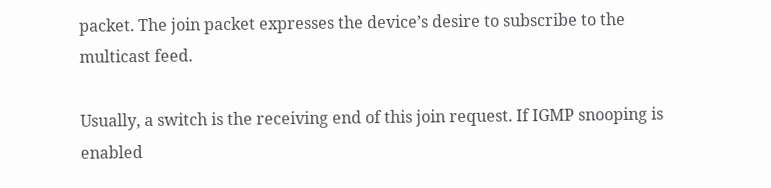packet. The join packet expresses the device’s desire to subscribe to the multicast feed.

Usually, a switch is the receiving end of this join request. If IGMP snooping is enabled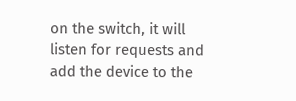on the switch, it will listen for requests and add the device to the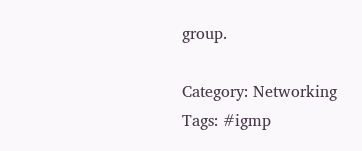group.

Category: Networking
Tags: #igmp